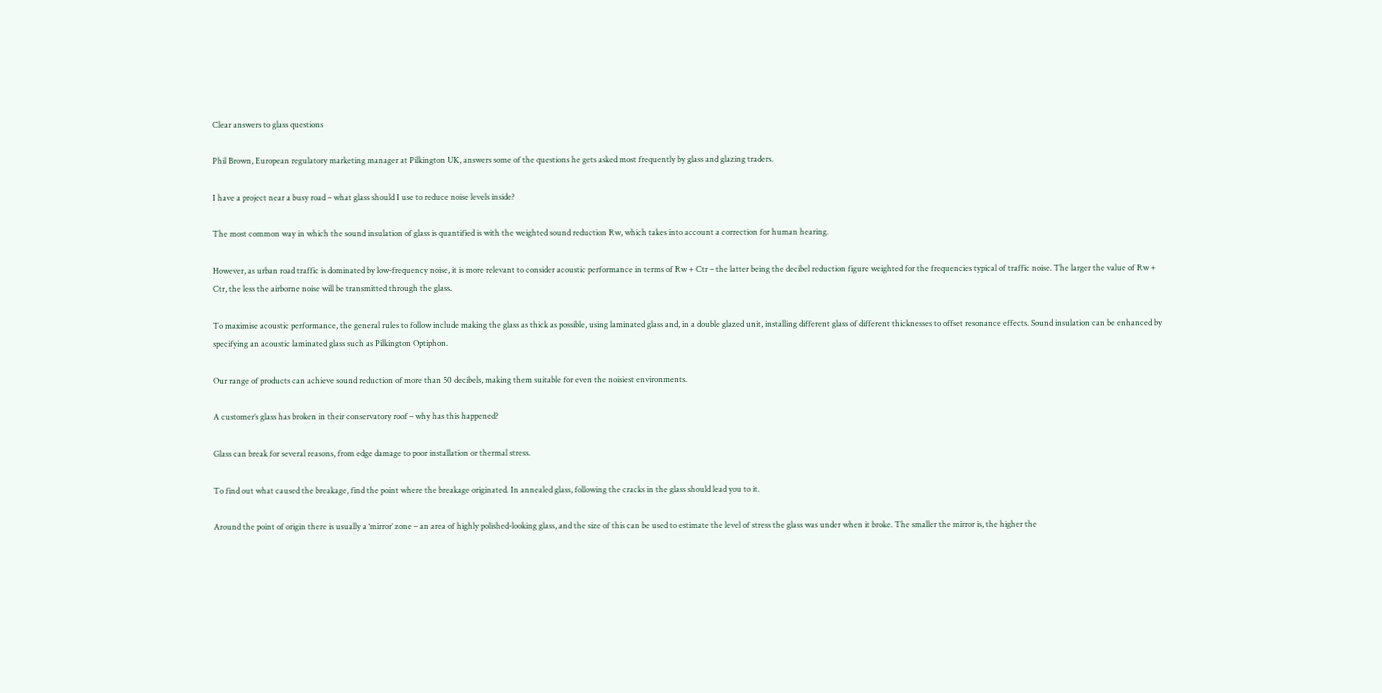Clear answers to glass questions

Phil Brown, European regulatory marketing manager at Pilkington UK, answers some of the questions he gets asked most frequently by glass and glazing traders.

I have a project near a busy road – what glass should I use to reduce noise levels inside?

The most common way in which the sound insulation of glass is quantified is with the weighted sound reduction Rw, which takes into account a correction for human hearing.

However, as urban road traffic is dominated by low-frequency noise, it is more relevant to consider acoustic performance in terms of Rw + Ctr – the latter being the decibel reduction figure weighted for the frequencies typical of traffic noise. The larger the value of Rw + Ctr, the less the airborne noise will be transmitted through the glass.

To maximise acoustic performance, the general rules to follow include making the glass as thick as possible, using laminated glass and, in a double glazed unit, installing different glass of different thicknesses to offset resonance effects. Sound insulation can be enhanced by specifying an acoustic laminated glass such as Pilkington Optiphon.

Our range of products can achieve sound reduction of more than 50 decibels, making them suitable for even the noisiest environments.

A customer’s glass has broken in their conservatory roof – why has this happened?

Glass can break for several reasons, from edge damage to poor installation or thermal stress.

To find out what caused the breakage, find the point where the breakage originated. In annealed glass, following the cracks in the glass should lead you to it.

Around the point of origin there is usually a ‘mirror’ zone – an area of highly polished-looking glass, and the size of this can be used to estimate the level of stress the glass was under when it broke. The smaller the mirror is, the higher the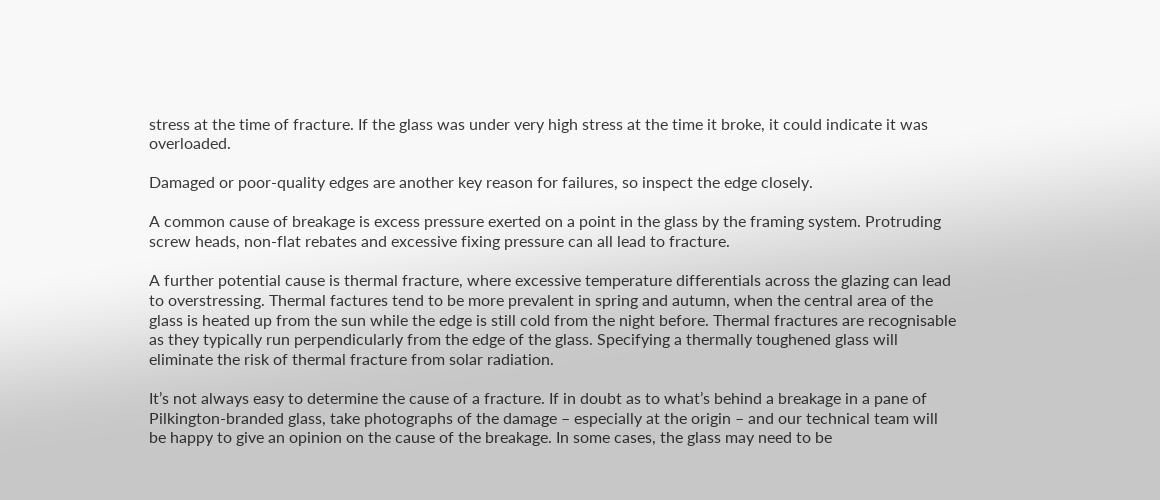stress at the time of fracture. If the glass was under very high stress at the time it broke, it could indicate it was overloaded.

Damaged or poor-quality edges are another key reason for failures, so inspect the edge closely.

A common cause of breakage is excess pressure exerted on a point in the glass by the framing system. Protruding screw heads, non-flat rebates and excessive fixing pressure can all lead to fracture.

A further potential cause is thermal fracture, where excessive temperature differentials across the glazing can lead to overstressing. Thermal factures tend to be more prevalent in spring and autumn, when the central area of the glass is heated up from the sun while the edge is still cold from the night before. Thermal fractures are recognisable as they typically run perpendicularly from the edge of the glass. Specifying a thermally toughened glass will eliminate the risk of thermal fracture from solar radiation.

It’s not always easy to determine the cause of a fracture. If in doubt as to what’s behind a breakage in a pane of Pilkington-branded glass, take photographs of the damage – especially at the origin – and our technical team will be happy to give an opinion on the cause of the breakage. In some cases, the glass may need to be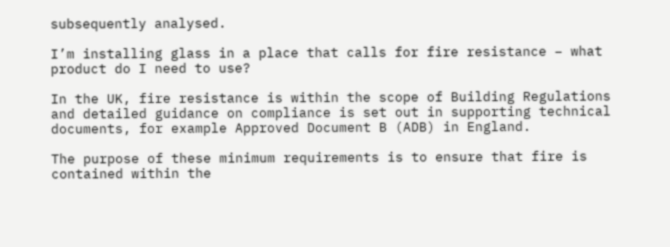subsequently analysed.

I’m installing glass in a place that calls for fire resistance – what product do I need to use?

In the UK, fire resistance is within the scope of Building Regulations and detailed guidance on compliance is set out in supporting technical documents, for example Approved Document B (ADB) in England.

The purpose of these minimum requirements is to ensure that fire is contained within the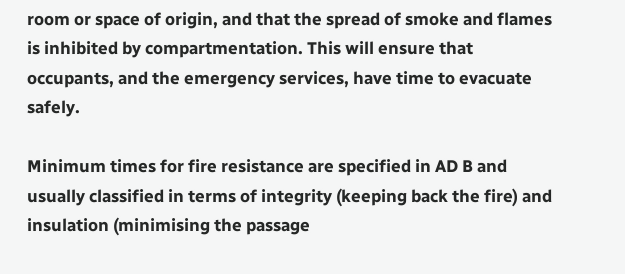room or space of origin, and that the spread of smoke and flames is inhibited by compartmentation. This will ensure that occupants, and the emergency services, have time to evacuate safely.

Minimum times for fire resistance are specified in AD B and usually classified in terms of integrity (keeping back the fire) and insulation (minimising the passage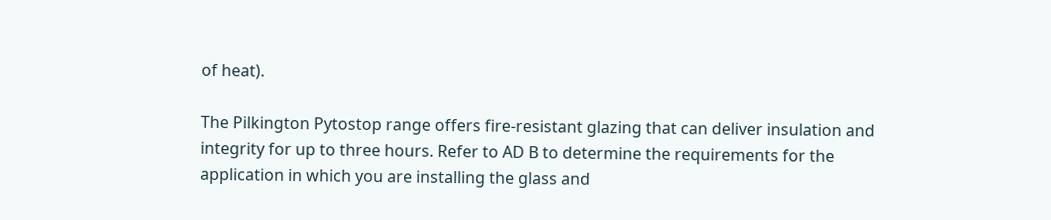of heat).

The Pilkington Pytostop range offers fire-resistant glazing that can deliver insulation and integrity for up to three hours. Refer to AD B to determine the requirements for the application in which you are installing the glass and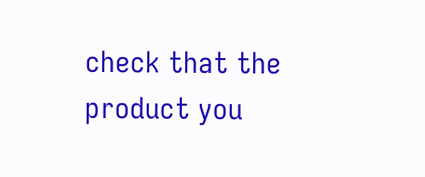check that the product you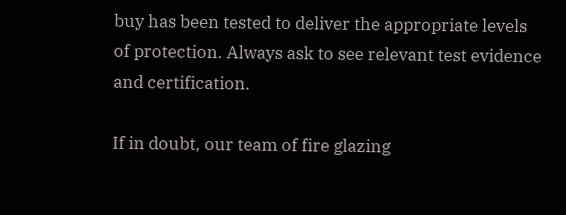buy has been tested to deliver the appropriate levels of protection. Always ask to see relevant test evidence and certification.

If in doubt, our team of fire glazing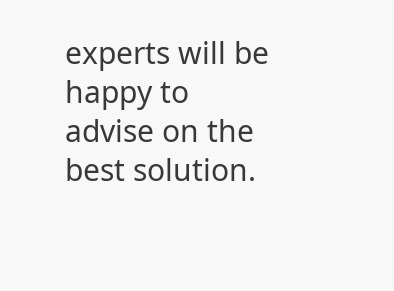experts will be happy to advise on the best solution.